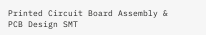Printed Circuit Board Assembly & PCB Design SMT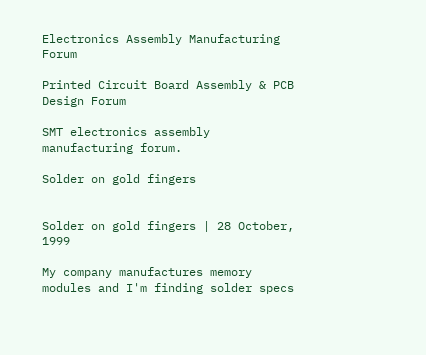Electronics Assembly Manufacturing Forum

Printed Circuit Board Assembly & PCB Design Forum

SMT electronics assembly manufacturing forum.

Solder on gold fingers


Solder on gold fingers | 28 October, 1999

My company manufactures memory modules and I'm finding solder specs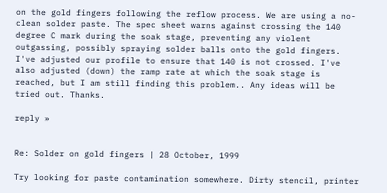on the gold fingers following the reflow process. We are using a no-clean solder paste. The spec sheet warns against crossing the 140 degree C mark during the soak stage, preventing any violent outgassing, possibly spraying solder balls onto the gold fingers. I've adjusted our profile to ensure that 140 is not crossed. I've also adjusted (down) the ramp rate at which the soak stage is reached, but I am still finding this problem.. Any ideas will be tried out. Thanks.

reply »


Re: Solder on gold fingers | 28 October, 1999

Try looking for paste contamination somewhere. Dirty stencil, printer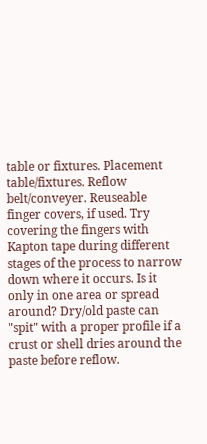table or fixtures. Placement table/fixtures. Reflow belt/conveyer. Reuseable finger covers, if used. Try covering the fingers with Kapton tape during different stages of the process to narrow down where it occurs. Is it only in one area or spread around? Dry/old paste can "spit" with a proper profile if a crust or shell dries around the paste before reflow.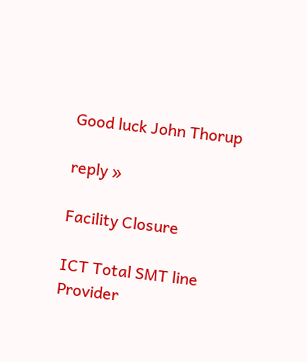Good luck John Thorup

reply »

Facility Closure

ICT Total SMT line Provider